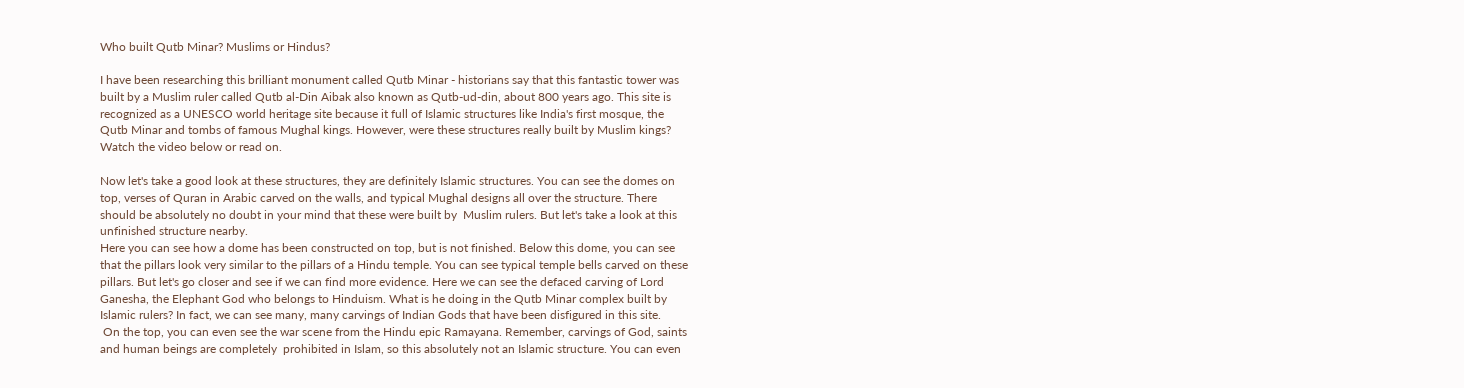Who built Qutb Minar? Muslims or Hindus?

I have been researching this brilliant monument called Qutb Minar - historians say that this fantastic tower was built by a Muslim ruler called Qutb al-Din Aibak also known as Qutb-ud-din, about 800 years ago. This site is recognized as a UNESCO world heritage site because it full of Islamic structures like India's first mosque, the Qutb Minar and tombs of famous Mughal kings. However, were these structures really built by Muslim kings? Watch the video below or read on.

Now let's take a good look at these structures, they are definitely Islamic structures. You can see the domes on top, verses of Quran in Arabic carved on the walls, and typical Mughal designs all over the structure. There should be absolutely no doubt in your mind that these were built by  Muslim rulers. But let's take a look at this unfinished structure nearby.
Here you can see how a dome has been constructed on top, but is not finished. Below this dome, you can see that the pillars look very similar to the pillars of a Hindu temple. You can see typical temple bells carved on these pillars. But let's go closer and see if we can find more evidence. Here we can see the defaced carving of Lord Ganesha, the Elephant God who belongs to Hinduism. What is he doing in the Qutb Minar complex built by Islamic rulers? In fact, we can see many, many carvings of Indian Gods that have been disfigured in this site.
 On the top, you can even see the war scene from the Hindu epic Ramayana. Remember, carvings of God, saints and human beings are completely  prohibited in Islam, so this absolutely not an Islamic structure. You can even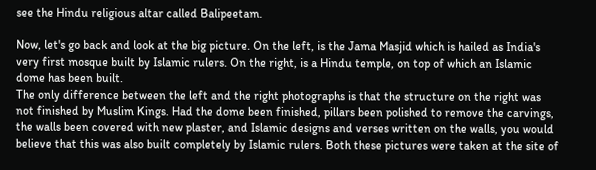see the Hindu religious altar called Balipeetam.

Now, let's go back and look at the big picture. On the left, is the Jama Masjid which is hailed as India's very first mosque built by Islamic rulers. On the right, is a Hindu temple, on top of which an Islamic dome has been built.
The only difference between the left and the right photographs is that the structure on the right was not finished by Muslim Kings. Had the dome been finished, pillars been polished to remove the carvings, the walls been covered with new plaster, and Islamic designs and verses written on the walls, you would believe that this was also built completely by Islamic rulers. Both these pictures were taken at the site of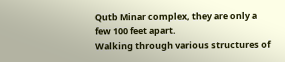Qutb Minar complex, they are only a few 100 feet apart.
Walking through various structures of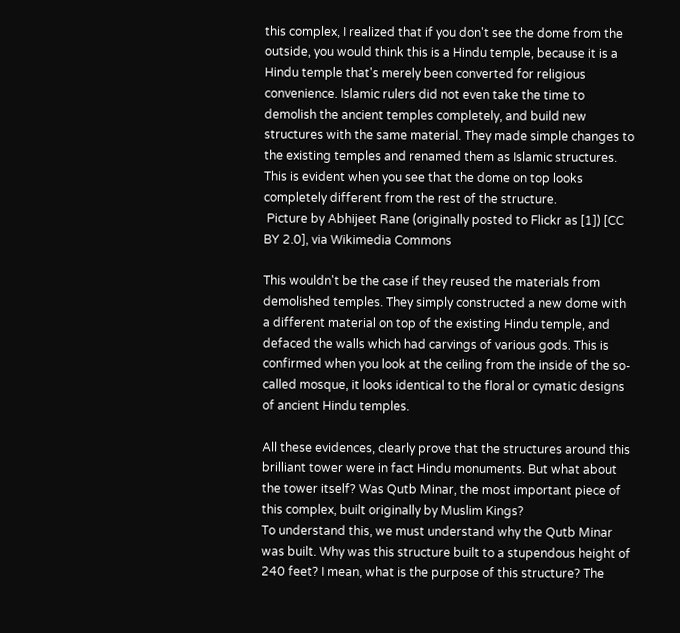this complex, I realized that if you don't see the dome from the outside, you would think this is a Hindu temple, because it is a Hindu temple that's merely been converted for religious convenience. Islamic rulers did not even take the time to demolish the ancient temples completely, and build new structures with the same material. They made simple changes to the existing temples and renamed them as Islamic structures.  This is evident when you see that the dome on top looks completely different from the rest of the structure.
 Picture by Abhijeet Rane (originally posted to Flickr as [1]) [CC BY 2.0], via Wikimedia Commons

This wouldn't be the case if they reused the materials from demolished temples. They simply constructed a new dome with a different material on top of the existing Hindu temple, and defaced the walls which had carvings of various gods. This is confirmed when you look at the ceiling from the inside of the so-called mosque, it looks identical to the floral or cymatic designs of ancient Hindu temples.

All these evidences, clearly prove that the structures around this brilliant tower were in fact Hindu monuments. But what about the tower itself? Was Qutb Minar, the most important piece of this complex, built originally by Muslim Kings?
To understand this, we must understand why the Qutb Minar was built. Why was this structure built to a stupendous height of 240 feet? I mean, what is the purpose of this structure? The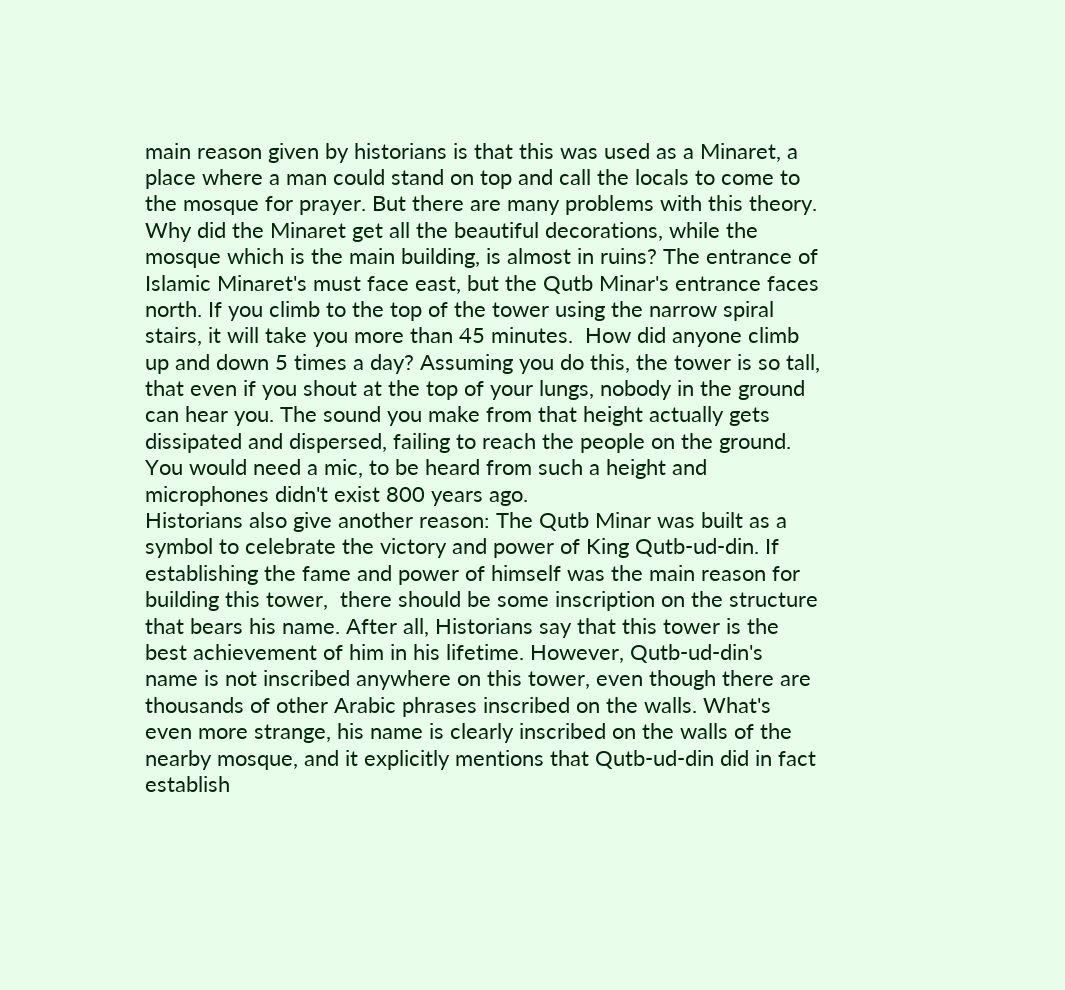main reason given by historians is that this was used as a Minaret, a place where a man could stand on top and call the locals to come to the mosque for prayer. But there are many problems with this theory. Why did the Minaret get all the beautiful decorations, while the mosque which is the main building, is almost in ruins? The entrance of Islamic Minaret's must face east, but the Qutb Minar's entrance faces north. If you climb to the top of the tower using the narrow spiral stairs, it will take you more than 45 minutes.  How did anyone climb up and down 5 times a day? Assuming you do this, the tower is so tall, that even if you shout at the top of your lungs, nobody in the ground can hear you. The sound you make from that height actually gets dissipated and dispersed, failing to reach the people on the ground. You would need a mic, to be heard from such a height and microphones didn't exist 800 years ago.
Historians also give another reason: The Qutb Minar was built as a symbol to celebrate the victory and power of King Qutb-ud-din. If establishing the fame and power of himself was the main reason for building this tower,  there should be some inscription on the structure that bears his name. After all, Historians say that this tower is the best achievement of him in his lifetime. However, Qutb-ud-din's name is not inscribed anywhere on this tower, even though there are thousands of other Arabic phrases inscribed on the walls. What's even more strange, his name is clearly inscribed on the walls of the nearby mosque, and it explicitly mentions that Qutb-ud-din did in fact  establish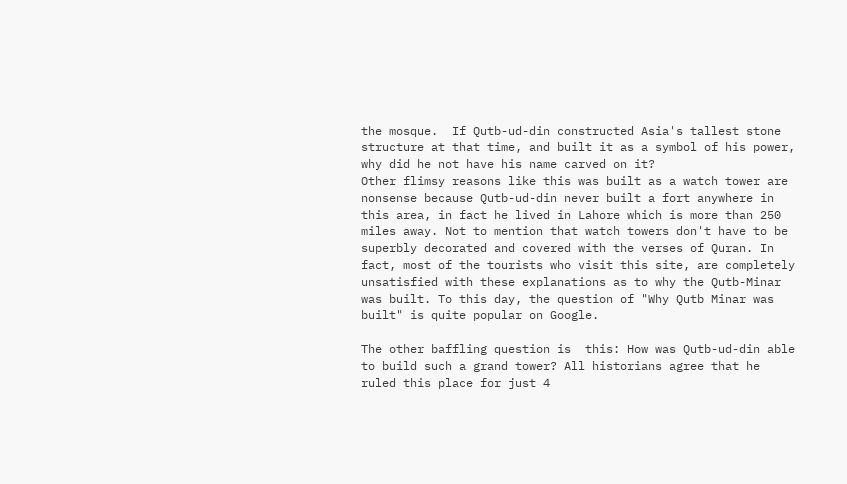the mosque.  If Qutb-ud-din constructed Asia's tallest stone structure at that time, and built it as a symbol of his power, why did he not have his name carved on it?
Other flimsy reasons like this was built as a watch tower are nonsense because Qutb-ud-din never built a fort anywhere in this area, in fact he lived in Lahore which is more than 250 miles away. Not to mention that watch towers don't have to be superbly decorated and covered with the verses of Quran. In fact, most of the tourists who visit this site, are completely unsatisfied with these explanations as to why the Qutb-Minar was built. To this day, the question of "Why Qutb Minar was built" is quite popular on Google.

The other baffling question is  this: How was Qutb-ud-din able to build such a grand tower? All historians agree that he ruled this place for just 4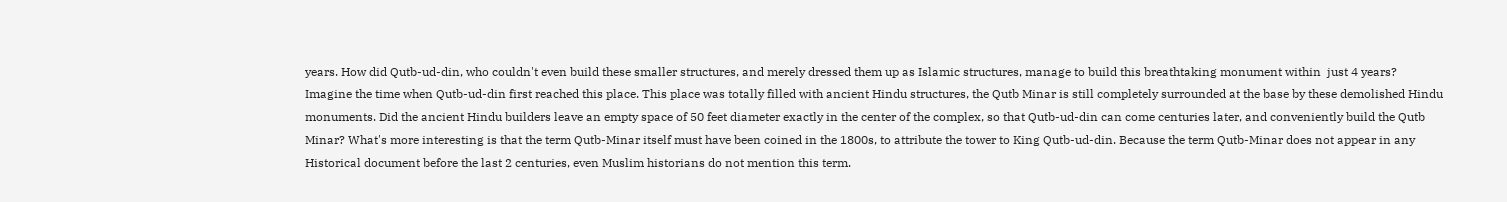years. How did Qutb-ud-din, who couldn't even build these smaller structures, and merely dressed them up as Islamic structures, manage to build this breathtaking monument within  just 4 years?
Imagine the time when Qutb-ud-din first reached this place. This place was totally filled with ancient Hindu structures, the Qutb Minar is still completely surrounded at the base by these demolished Hindu monuments. Did the ancient Hindu builders leave an empty space of 50 feet diameter exactly in the center of the complex, so that Qutb-ud-din can come centuries later, and conveniently build the Qutb Minar? What's more interesting is that the term Qutb-Minar itself must have been coined in the 1800s, to attribute the tower to King Qutb-ud-din. Because the term Qutb-Minar does not appear in any Historical document before the last 2 centuries, even Muslim historians do not mention this term.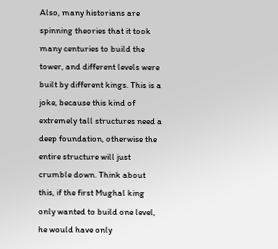Also, many historians are spinning theories that it took many centuries to build the tower, and different levels were built by different kings. This is a joke, because this kind of extremely tall structures need a deep foundation, otherwise the entire structure will just crumble down. Think about this, if the first Mughal king only wanted to build one level, he would have only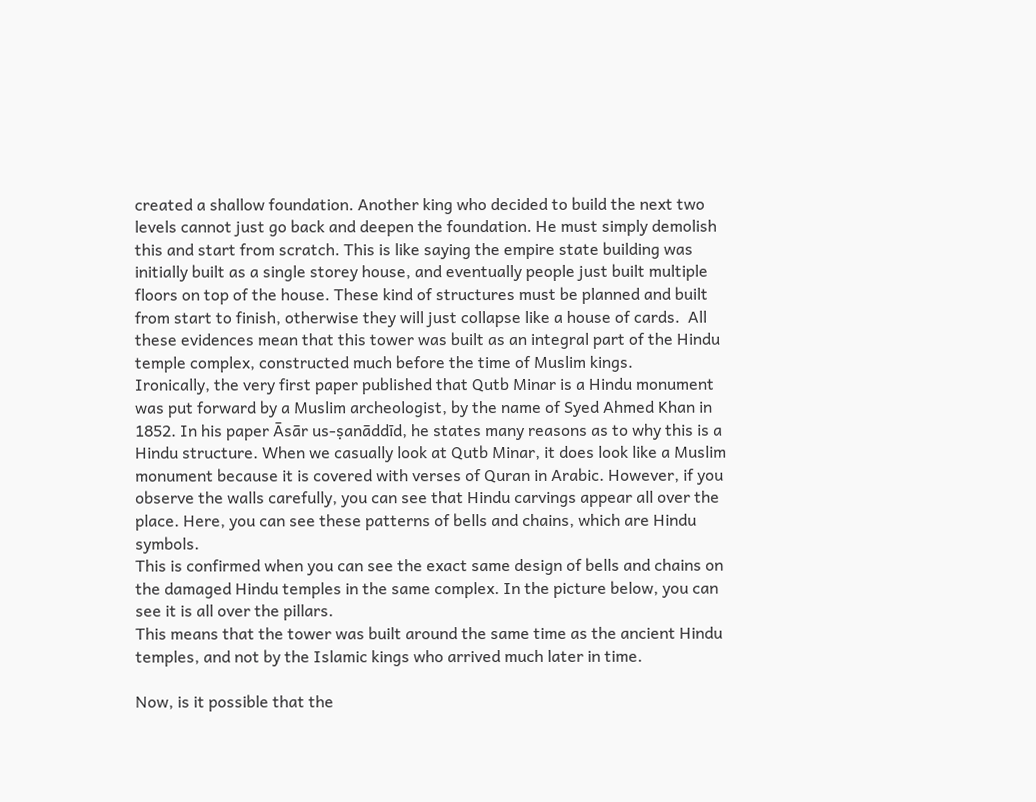created a shallow foundation. Another king who decided to build the next two levels cannot just go back and deepen the foundation. He must simply demolish this and start from scratch. This is like saying the empire state building was initially built as a single storey house, and eventually people just built multiple floors on top of the house. These kind of structures must be planned and built from start to finish, otherwise they will just collapse like a house of cards.  All these evidences mean that this tower was built as an integral part of the Hindu temple complex, constructed much before the time of Muslim kings.
Ironically, the very first paper published that Qutb Minar is a Hindu monument was put forward by a Muslim archeologist, by the name of Syed Ahmed Khan in 1852. In his paper Āsār us-ṣanāddīd, he states many reasons as to why this is a Hindu structure. When we casually look at Qutb Minar, it does look like a Muslim monument because it is covered with verses of Quran in Arabic. However, if you observe the walls carefully, you can see that Hindu carvings appear all over the place. Here, you can see these patterns of bells and chains, which are Hindu symbols.
This is confirmed when you can see the exact same design of bells and chains on the damaged Hindu temples in the same complex. In the picture below, you can see it is all over the pillars.
This means that the tower was built around the same time as the ancient Hindu temples, and not by the Islamic kings who arrived much later in time.

Now, is it possible that the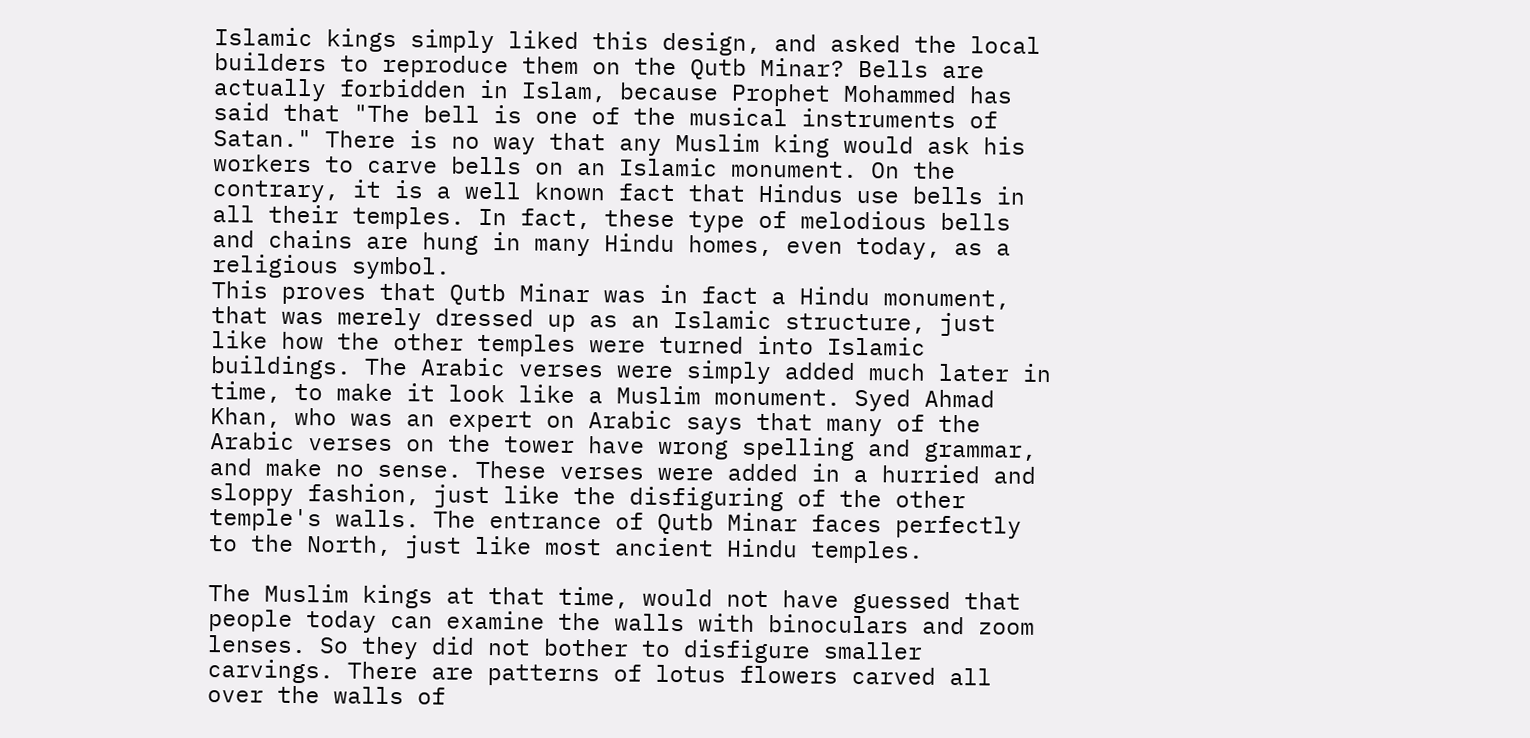Islamic kings simply liked this design, and asked the local builders to reproduce them on the Qutb Minar? Bells are actually forbidden in Islam, because Prophet Mohammed has said that "The bell is one of the musical instruments of Satan." There is no way that any Muslim king would ask his workers to carve bells on an Islamic monument. On the contrary, it is a well known fact that Hindus use bells in all their temples. In fact, these type of melodious bells and chains are hung in many Hindu homes, even today, as a religious symbol.
This proves that Qutb Minar was in fact a Hindu monument, that was merely dressed up as an Islamic structure, just like how the other temples were turned into Islamic buildings. The Arabic verses were simply added much later in time, to make it look like a Muslim monument. Syed Ahmad Khan, who was an expert on Arabic says that many of the Arabic verses on the tower have wrong spelling and grammar, and make no sense. These verses were added in a hurried and sloppy fashion, just like the disfiguring of the other temple's walls. The entrance of Qutb Minar faces perfectly to the North, just like most ancient Hindu temples.

The Muslim kings at that time, would not have guessed that people today can examine the walls with binoculars and zoom lenses. So they did not bother to disfigure smaller carvings. There are patterns of lotus flowers carved all over the walls of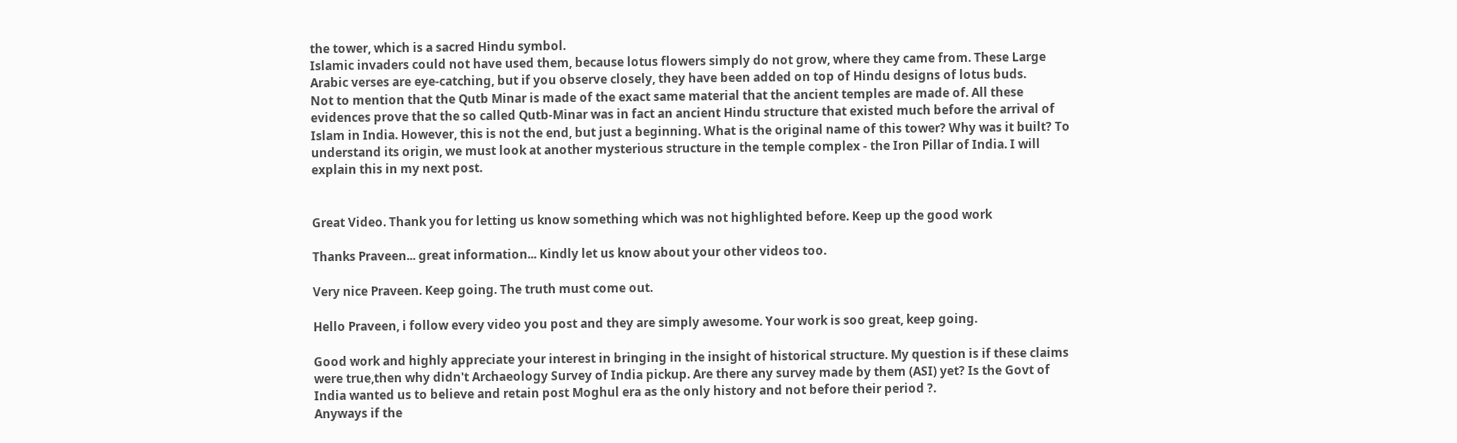the tower, which is a sacred Hindu symbol.
Islamic invaders could not have used them, because lotus flowers simply do not grow, where they came from. These Large Arabic verses are eye-catching, but if you observe closely, they have been added on top of Hindu designs of lotus buds.
Not to mention that the Qutb Minar is made of the exact same material that the ancient temples are made of. All these evidences prove that the so called Qutb-Minar was in fact an ancient Hindu structure that existed much before the arrival of Islam in India. However, this is not the end, but just a beginning. What is the original name of this tower? Why was it built? To understand its origin, we must look at another mysterious structure in the temple complex - the Iron Pillar of India. I will explain this in my next post.


Great Video. Thank you for letting us know something which was not highlighted before. Keep up the good work

Thanks Praveen... great information... Kindly let us know about your other videos too.

Very nice Praveen. Keep going. The truth must come out.

Hello Praveen, i follow every video you post and they are simply awesome. Your work is soo great, keep going.

Good work and highly appreciate your interest in bringing in the insight of historical structure. My question is if these claims were true,then why didn't Archaeology Survey of India pickup. Are there any survey made by them (ASI) yet? Is the Govt of India wanted us to believe and retain post Moghul era as the only history and not before their period ?.
Anyways if the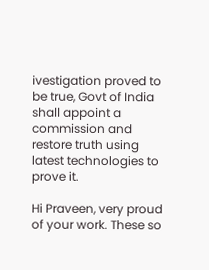ivestigation proved to be true, Govt of India shall appoint a commission and restore truth using latest technologies to prove it.

Hi Praveen, very proud of your work. These so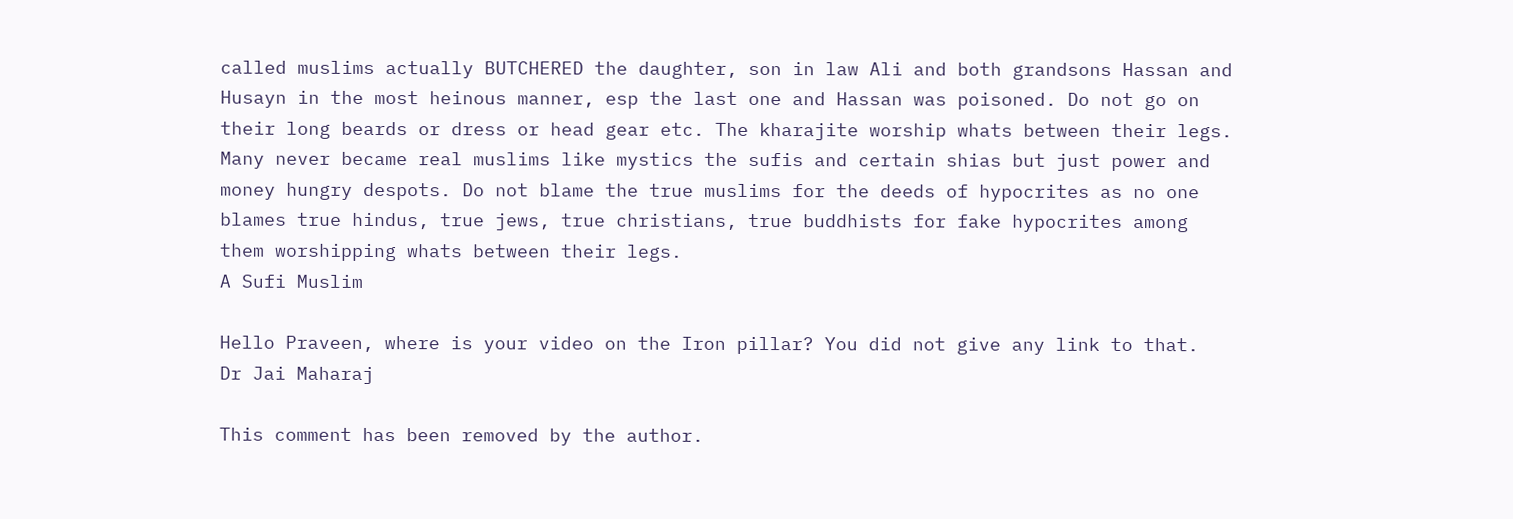called muslims actually BUTCHERED the daughter, son in law Ali and both grandsons Hassan and Husayn in the most heinous manner, esp the last one and Hassan was poisoned. Do not go on their long beards or dress or head gear etc. The kharajite worship whats between their legs. Many never became real muslims like mystics the sufis and certain shias but just power and money hungry despots. Do not blame the true muslims for the deeds of hypocrites as no one blames true hindus, true jews, true christians, true buddhists for fake hypocrites among them worshipping whats between their legs.
A Sufi Muslim

Hello Praveen, where is your video on the Iron pillar? You did not give any link to that.
Dr Jai Maharaj

This comment has been removed by the author.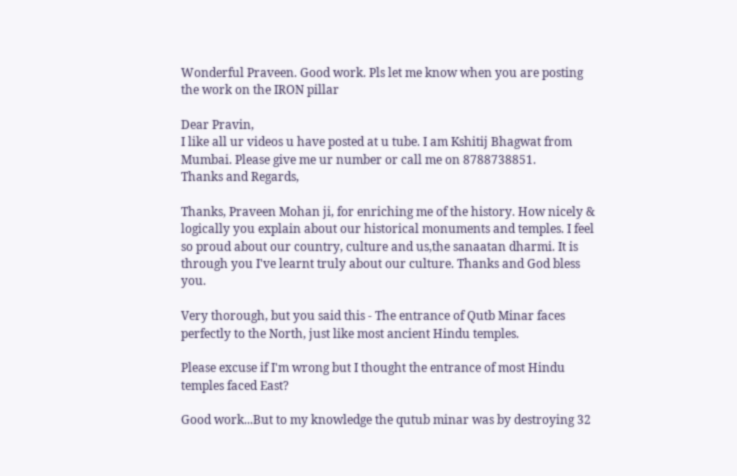Wonderful Praveen. Good work. Pls let me know when you are posting the work on the IRON pillar

Dear Pravin,
I like all ur videos u have posted at u tube. I am Kshitij Bhagwat from Mumbai. Please give me ur number or call me on 8788738851.
Thanks and Regards,

Thanks, Praveen Mohan ji, for enriching me of the history. How nicely & logically you explain about our historical monuments and temples. I feel so proud about our country, culture and us,the sanaatan dharmi. It is through you I've learnt truly about our culture. Thanks and God bless you.

Very thorough, but you said this - The entrance of Qutb Minar faces perfectly to the North, just like most ancient Hindu temples.

Please excuse if I'm wrong but I thought the entrance of most Hindu temples faced East?

Good work...But to my knowledge the qutub minar was by destroying 32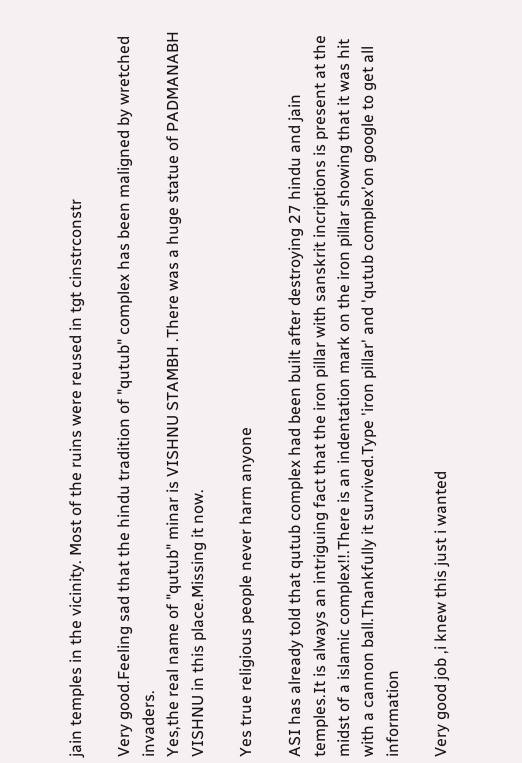jain temples in the vicinity. Most of the ruins were reused in tgt cinstrconstr

Very good.Feeling sad that the hindu tradition of "qutub" complex has been maligned by wretched invaders.
Yes,the real name of "qutub" minar is VISHNU STAMBH .There was a huge statue of PADMANABH VISHNU in this place.Missing it now.

Yes true religious people never harm anyone

ASI has already told that qutub complex had been built after destroying 27 hindu and jain temples.It is always an intriguing fact that the iron pillar with sanskrit incriptions is present at the midst of a islamic complex!!.There is an indentation mark on the iron pillar showing that it was hit with a cannon ball.Thankfully it survived.Type 'iron pillar' and 'qutub complex'on google to get all information

Very good job ,i knew this just i wanted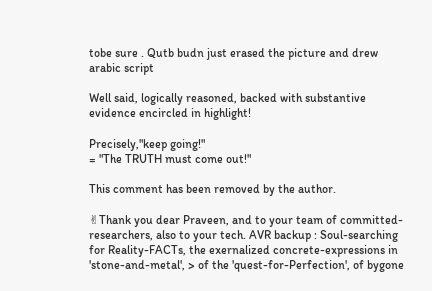tobe sure . Qutb budn just erased the picture and drew arabic script

Well said, logically reasoned, backed with substantive evidence encircled in highlight!

Precisely,"keep going!"
= "The TRUTH must come out!"

This comment has been removed by the author.

✌Thank you dear Praveen, and to your team of committed-researchers, also to your tech. AVR backup : Soul-searching for Reality-FACTs, the exernalized concrete-expressions in 'stone-and-metal', > of the 'quest-for-Perfection', of bygone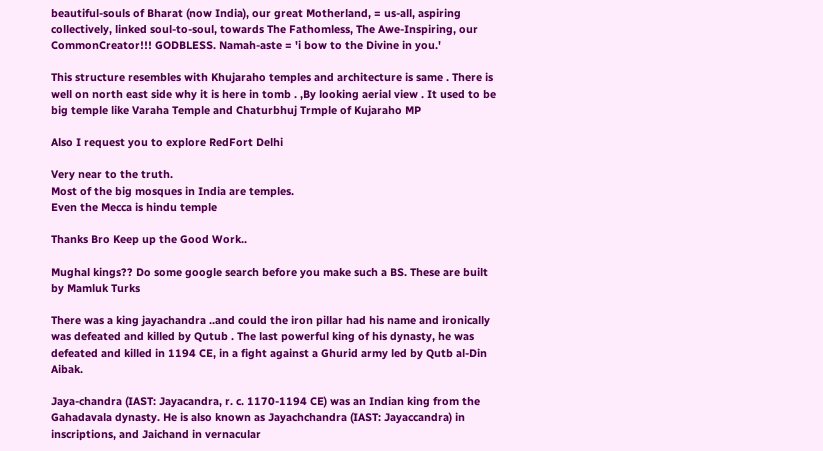beautiful-souls of Bharat (now India), our great Motherland, = us-all, aspiring collectively, linked soul-to-soul, towards The Fathomless, The Awe-Inspiring, our CommonCreator!!! GODBLESS. Namah-aste = 'i bow to the Divine in you.'

This structure resembles with Khujaraho temples and architecture is same . There is well on north east side why it is here in tomb . ,By looking aerial view . It used to be big temple like Varaha Temple and Chaturbhuj Trmple of Kujaraho MP

Also I request you to explore RedFort Delhi

Very near to the truth.
Most of the big mosques in India are temples.
Even the Mecca is hindu temple

Thanks Bro Keep up the Good Work..

Mughal kings?? Do some google search before you make such a BS. These are built by Mamluk Turks

There was a king jayachandra ..and could the iron pillar had his name and ironically was defeated and killed by Qutub . The last powerful king of his dynasty, he was defeated and killed in 1194 CE, in a fight against a Ghurid army led by Qutb al-Din Aibak.

Jaya-chandra (IAST: Jayacandra, r. c. 1170-1194 CE) was an Indian king from the Gahadavala dynasty. He is also known as Jayachchandra (IAST: Jayaccandra) in inscriptions, and Jaichand in vernacular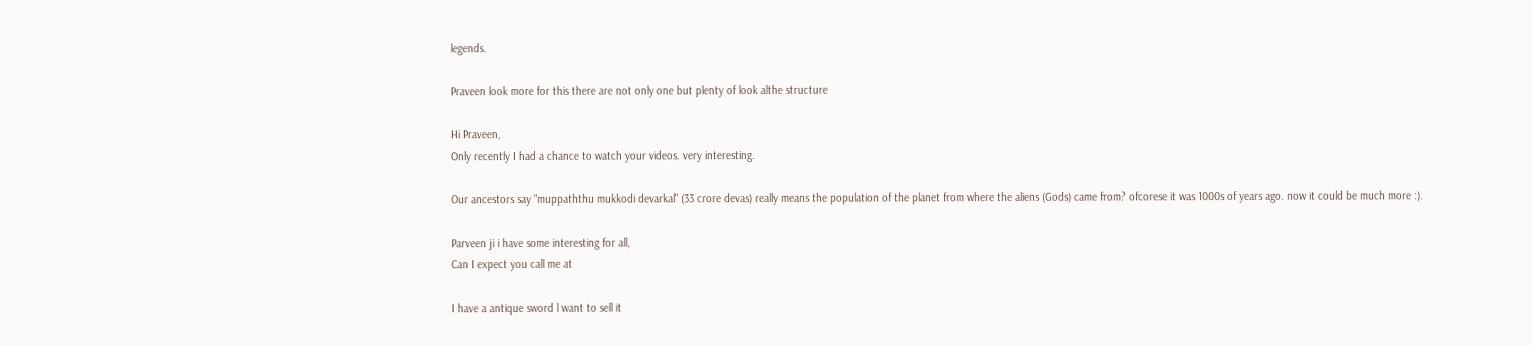legends.

Praveen look more for this there are not only one but plenty of look althe structure

Hi Praveen,
Only recently I had a chance to watch your videos. very interesting.

Our ancestors say "muppaththu mukkodi devarkal" (33 crore devas) really means the population of the planet from where the aliens (Gods) came from? ofcorese it was 1000s of years ago. now it could be much more :).

Parveen ji i have some interesting for all,
Can I expect you call me at

I have a antique sword l want to sell it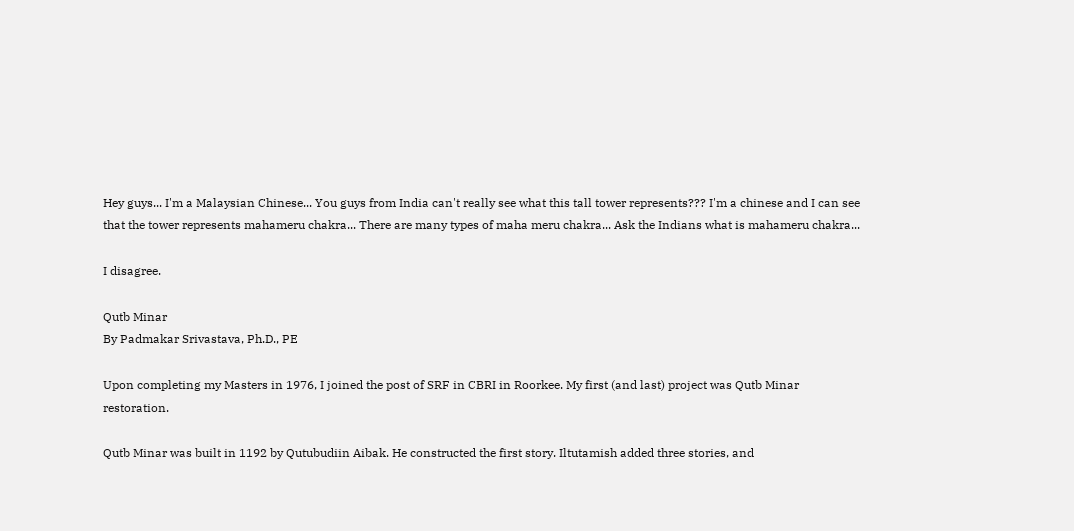Hey guys... I'm a Malaysian Chinese... You guys from India can't really see what this tall tower represents??? I'm a chinese and I can see that the tower represents mahameru chakra... There are many types of maha meru chakra... Ask the Indians what is mahameru chakra...

I disagree.

Qutb Minar
By Padmakar Srivastava, Ph.D., PE

Upon completing my Masters in 1976, I joined the post of SRF in CBRI in Roorkee. My first (and last) project was Qutb Minar restoration.

Qutb Minar was built in 1192 by Qutubudiin Aibak. He constructed the first story. Iltutamish added three stories, and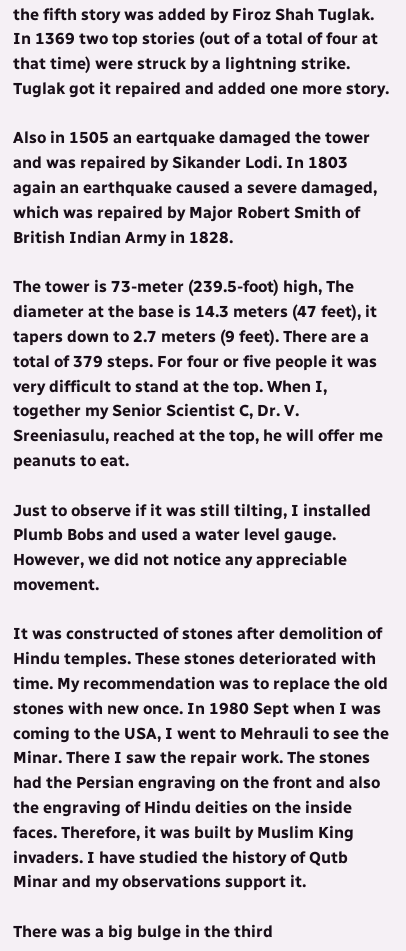the fifth story was added by Firoz Shah Tuglak. In 1369 two top stories (out of a total of four at that time) were struck by a lightning strike. Tuglak got it repaired and added one more story.

Also in 1505 an eartquake damaged the tower and was repaired by Sikander Lodi. In 1803 again an earthquake caused a severe damaged, which was repaired by Major Robert Smith of British Indian Army in 1828.

The tower is 73-meter (239.5-foot) high, The diameter at the base is 14.3 meters (47 feet), it tapers down to 2.7 meters (9 feet). There are a total of 379 steps. For four or five people it was very difficult to stand at the top. When I, together my Senior Scientist C, Dr. V. Sreeniasulu, reached at the top, he will offer me peanuts to eat.

Just to observe if it was still tilting, I installed Plumb Bobs and used a water level gauge. However, we did not notice any appreciable movement.

It was constructed of stones after demolition of Hindu temples. These stones deteriorated with time. My recommendation was to replace the old stones with new once. In 1980 Sept when I was coming to the USA, I went to Mehrauli to see the Minar. There I saw the repair work. The stones had the Persian engraving on the front and also the engraving of Hindu deities on the inside faces. Therefore, it was built by Muslim King invaders. I have studied the history of Qutb Minar and my observations support it.

There was a big bulge in the third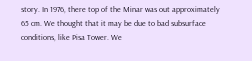story. In 1976, there top of the Minar was out approximately 65 cm. We thought that it may be due to bad subsurface conditions, like Pisa Tower. We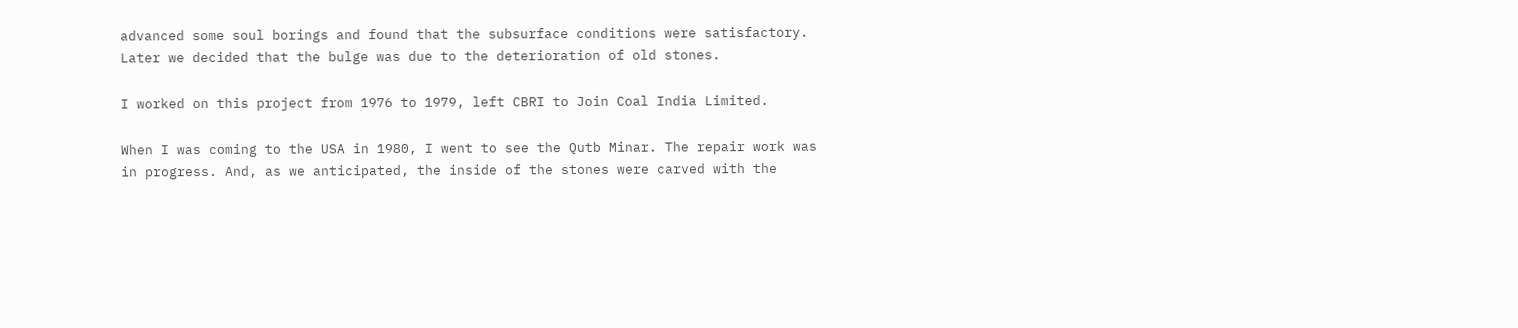advanced some soul borings and found that the subsurface conditions were satisfactory. Later we decided that the bulge was due to the deterioration of old stones.

I worked on this project from 1976 to 1979, left CBRI to Join Coal India Limited.

When I was coming to the USA in 1980, I went to see the Qutb Minar. The repair work was in progress. And, as we anticipated, the inside of the stones were carved with the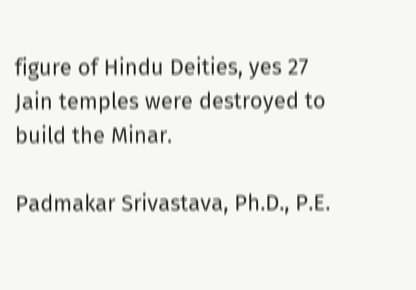figure of Hindu Deities, yes 27 Jain temples were destroyed to build the Minar.

Padmakar Srivastava, Ph.D., P.E.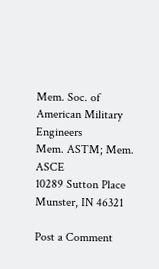Mem. Soc. of American Military Engineers
Mem. ASTM; Mem. ASCE
10289 Sutton Place
Munster, IN 46321

Post a Comment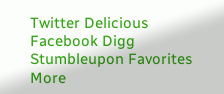Twitter Delicious Facebook Digg Stumbleupon Favorites More